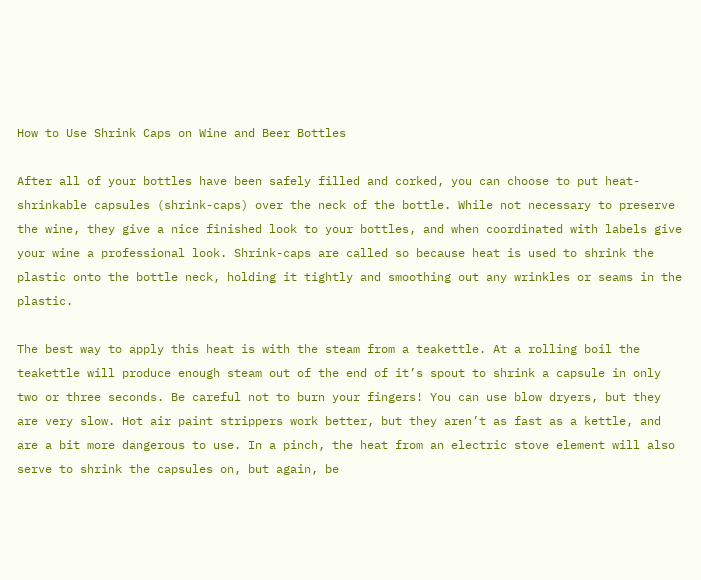How to Use Shrink Caps on Wine and Beer Bottles

After all of your bottles have been safely filled and corked, you can choose to put heat-shrinkable capsules (shrink-caps) over the neck of the bottle. While not necessary to preserve the wine, they give a nice finished look to your bottles, and when coordinated with labels give your wine a professional look. Shrink-caps are called so because heat is used to shrink the plastic onto the bottle neck, holding it tightly and smoothing out any wrinkles or seams in the plastic.

The best way to apply this heat is with the steam from a teakettle. At a rolling boil the teakettle will produce enough steam out of the end of it’s spout to shrink a capsule in only two or three seconds. Be careful not to burn your fingers! You can use blow dryers, but they are very slow. Hot air paint strippers work better, but they aren’t as fast as a kettle, and are a bit more dangerous to use. In a pinch, the heat from an electric stove element will also serve to shrink the capsules on, but again, be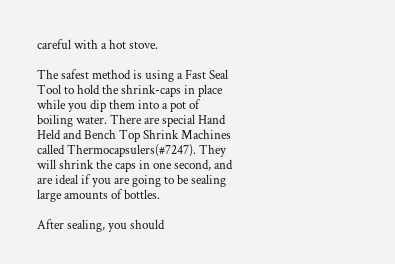careful with a hot stove.

The safest method is using a Fast Seal Tool to hold the shrink-caps in place while you dip them into a pot of boiling water. There are special Hand Held and Bench Top Shrink Machines called Thermocapsulers(#7247). They will shrink the caps in one second, and are ideal if you are going to be sealing large amounts of bottles.

After sealing, you should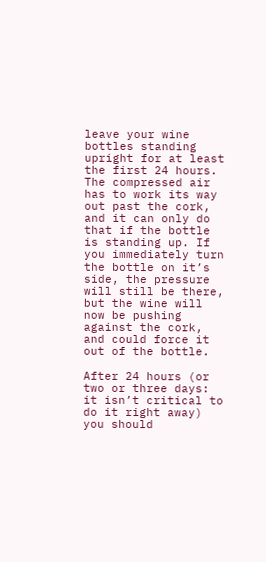leave your wine bottles standing upright for at least the first 24 hours. The compressed air has to work its way out past the cork, and it can only do that if the bottle is standing up. If you immediately turn the bottle on it’s side, the pressure will still be there, but the wine will now be pushing against the cork, and could force it out of the bottle.

After 24 hours (or two or three days: it isn’t critical to do it right away) you should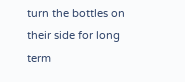turn the bottles on their side for long term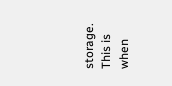storage. This is when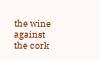the wine against the cork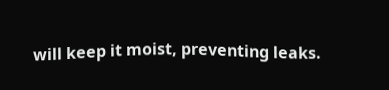will keep it moist, preventing leaks.